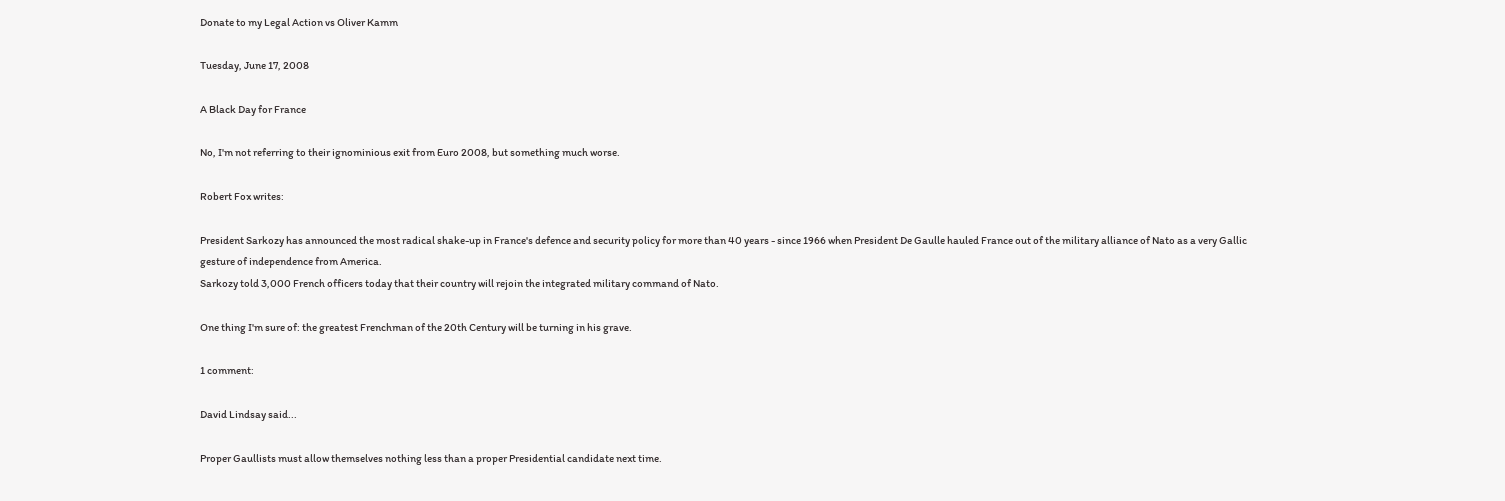Donate to my Legal Action vs Oliver Kamm

Tuesday, June 17, 2008

A Black Day for France

No, I'm not referring to their ignominious exit from Euro 2008, but something much worse.

Robert Fox writes:

President Sarkozy has announced the most radical shake-up in France's defence and security policy for more than 40 years - since 1966 when President De Gaulle hauled France out of the military alliance of Nato as a very Gallic gesture of independence from America.
Sarkozy told 3,000 French officers today that their country will rejoin the integrated military command of Nato.

One thing I'm sure of: the greatest Frenchman of the 20th Century will be turning in his grave.

1 comment:

David Lindsay said...

Proper Gaullists must allow themselves nothing less than a proper Presidential candidate next time.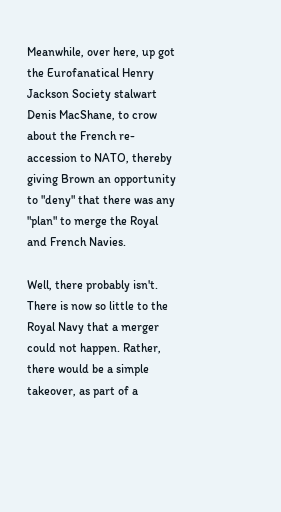Meanwhile, over here, up got the Eurofanatical Henry Jackson Society stalwart Denis MacShane, to crow about the French re-accession to NATO, thereby giving Brown an opportunity to "deny" that there was any "plan" to merge the Royal and French Navies.

Well, there probably isn't. There is now so little to the Royal Navy that a merger could not happen. Rather, there would be a simple takeover, as part of a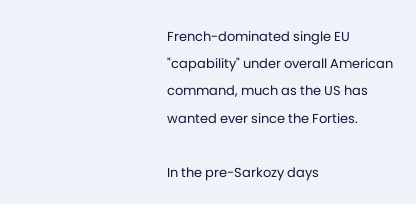French-dominated single EU "capability" under overall American command, much as the US has wanted ever since the Forties.

In the pre-Sarkozy days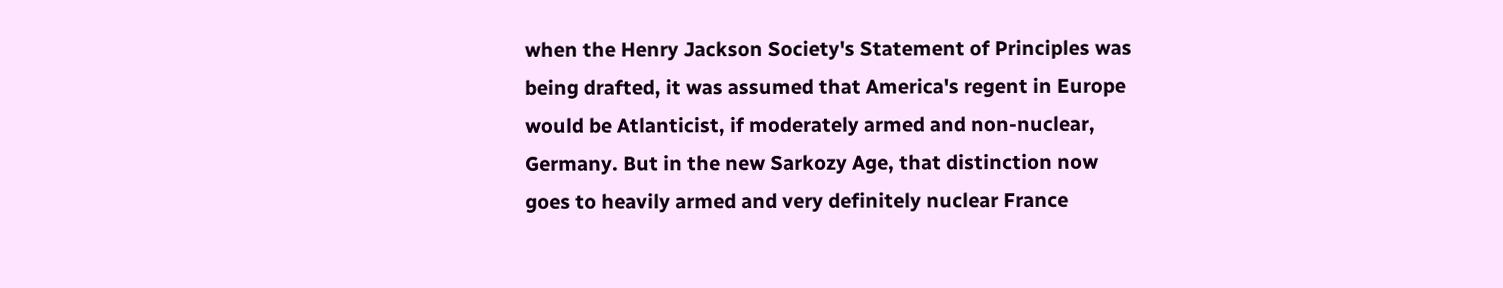when the Henry Jackson Society's Statement of Principles was being drafted, it was assumed that America's regent in Europe would be Atlanticist, if moderately armed and non-nuclear, Germany. But in the new Sarkozy Age, that distinction now goes to heavily armed and very definitely nuclear France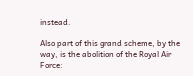instead.

Also part of this grand scheme, by the way, is the abolition of the Royal Air Force: